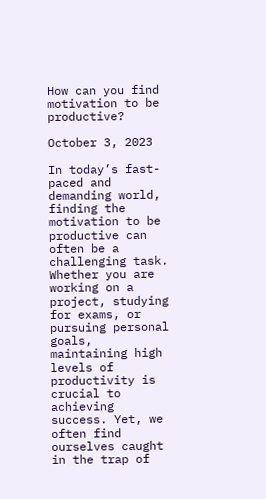How can you find motivation to be productive?

October 3, 2023

In today’s fast-paced and demanding world, finding the motivation to be productive can often be a challenging task. Whether you are working on a project, studying for exams, or pursuing personal goals, maintaining high levels of productivity is crucial to achieving success. Yet, we often find ourselves caught in the trap of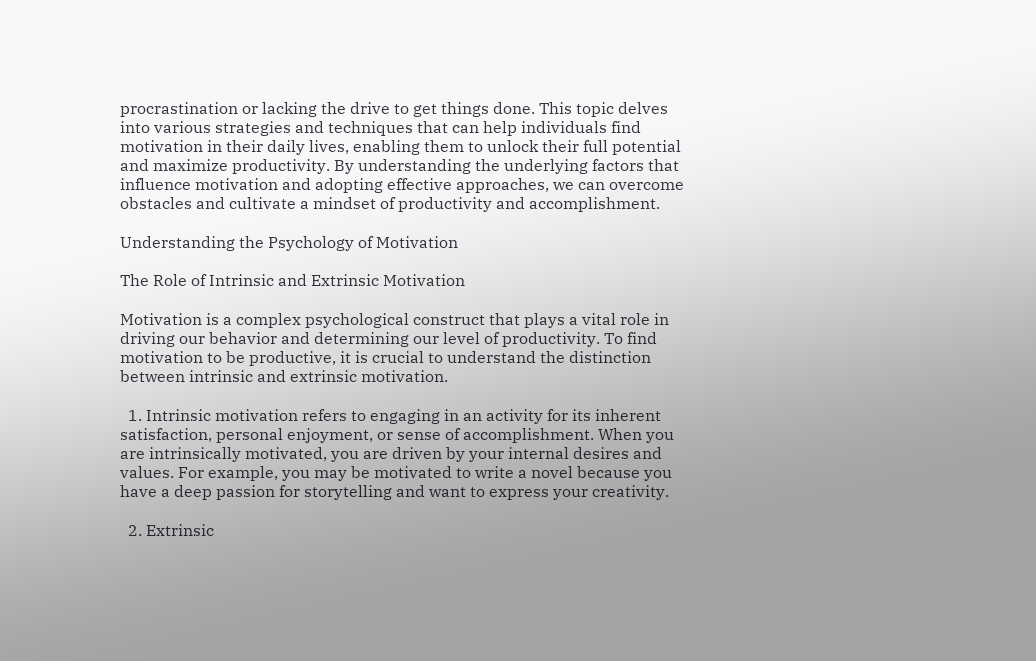procrastination or lacking the drive to get things done. This topic delves into various strategies and techniques that can help individuals find motivation in their daily lives, enabling them to unlock their full potential and maximize productivity. By understanding the underlying factors that influence motivation and adopting effective approaches, we can overcome obstacles and cultivate a mindset of productivity and accomplishment.

Understanding the Psychology of Motivation

The Role of Intrinsic and Extrinsic Motivation

Motivation is a complex psychological construct that plays a vital role in driving our behavior and determining our level of productivity. To find motivation to be productive, it is crucial to understand the distinction between intrinsic and extrinsic motivation.

  1. Intrinsic motivation refers to engaging in an activity for its inherent satisfaction, personal enjoyment, or sense of accomplishment. When you are intrinsically motivated, you are driven by your internal desires and values. For example, you may be motivated to write a novel because you have a deep passion for storytelling and want to express your creativity.

  2. Extrinsic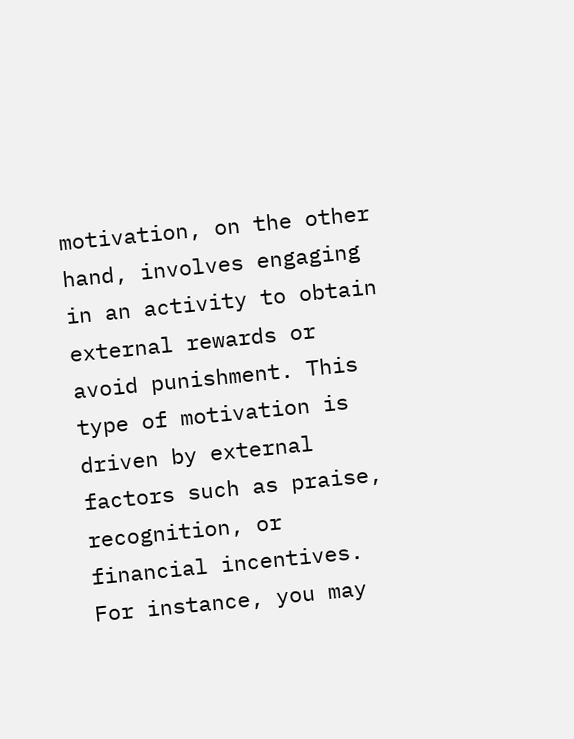motivation, on the other hand, involves engaging in an activity to obtain external rewards or avoid punishment. This type of motivation is driven by external factors such as praise, recognition, or financial incentives. For instance, you may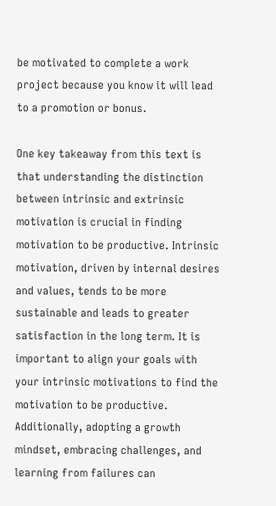be motivated to complete a work project because you know it will lead to a promotion or bonus.

One key takeaway from this text is that understanding the distinction between intrinsic and extrinsic motivation is crucial in finding motivation to be productive. Intrinsic motivation, driven by internal desires and values, tends to be more sustainable and leads to greater satisfaction in the long term. It is important to align your goals with your intrinsic motivations to find the motivation to be productive. Additionally, adopting a growth mindset, embracing challenges, and learning from failures can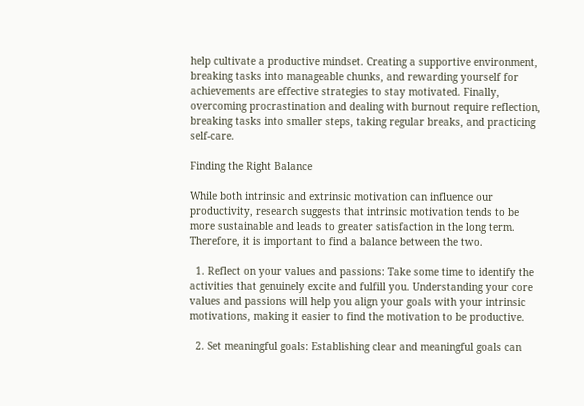help cultivate a productive mindset. Creating a supportive environment, breaking tasks into manageable chunks, and rewarding yourself for achievements are effective strategies to stay motivated. Finally, overcoming procrastination and dealing with burnout require reflection, breaking tasks into smaller steps, taking regular breaks, and practicing self-care.

Finding the Right Balance

While both intrinsic and extrinsic motivation can influence our productivity, research suggests that intrinsic motivation tends to be more sustainable and leads to greater satisfaction in the long term. Therefore, it is important to find a balance between the two.

  1. Reflect on your values and passions: Take some time to identify the activities that genuinely excite and fulfill you. Understanding your core values and passions will help you align your goals with your intrinsic motivations, making it easier to find the motivation to be productive.

  2. Set meaningful goals: Establishing clear and meaningful goals can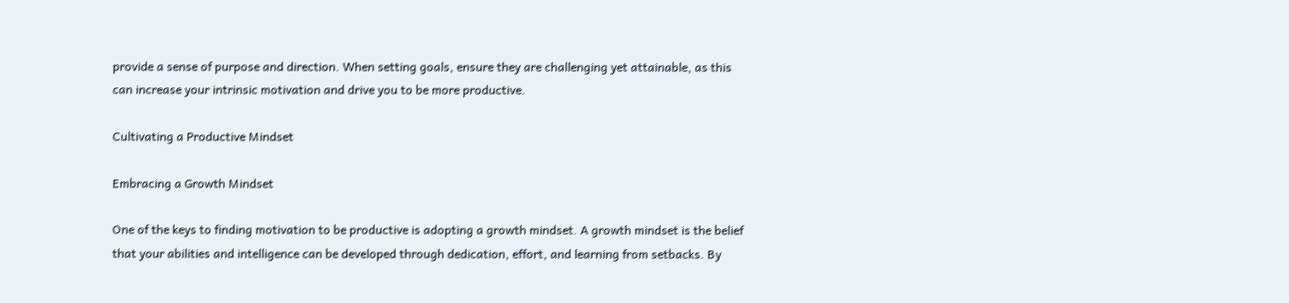provide a sense of purpose and direction. When setting goals, ensure they are challenging yet attainable, as this can increase your intrinsic motivation and drive you to be more productive.

Cultivating a Productive Mindset

Embracing a Growth Mindset

One of the keys to finding motivation to be productive is adopting a growth mindset. A growth mindset is the belief that your abilities and intelligence can be developed through dedication, effort, and learning from setbacks. By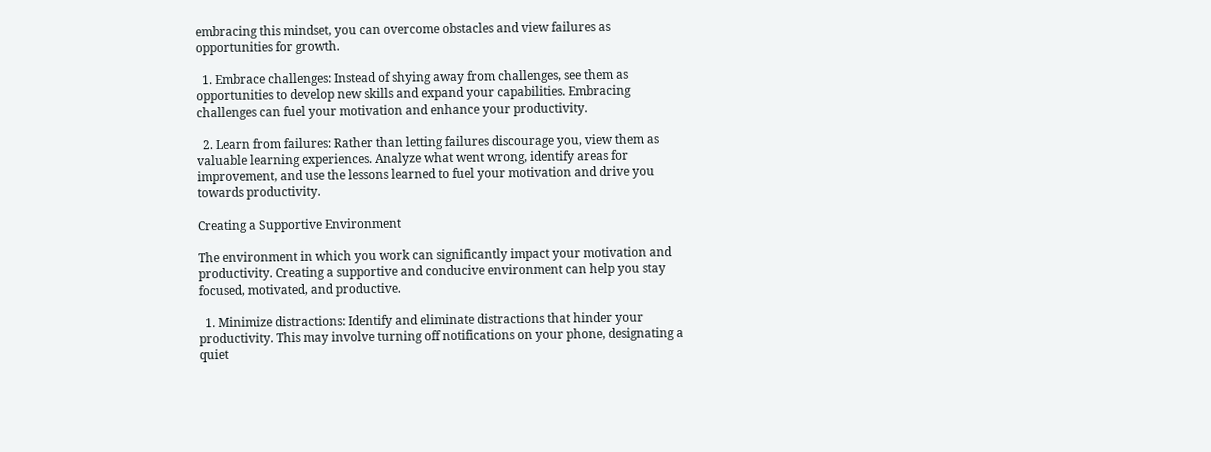embracing this mindset, you can overcome obstacles and view failures as opportunities for growth.

  1. Embrace challenges: Instead of shying away from challenges, see them as opportunities to develop new skills and expand your capabilities. Embracing challenges can fuel your motivation and enhance your productivity.

  2. Learn from failures: Rather than letting failures discourage you, view them as valuable learning experiences. Analyze what went wrong, identify areas for improvement, and use the lessons learned to fuel your motivation and drive you towards productivity.

Creating a Supportive Environment

The environment in which you work can significantly impact your motivation and productivity. Creating a supportive and conducive environment can help you stay focused, motivated, and productive.

  1. Minimize distractions: Identify and eliminate distractions that hinder your productivity. This may involve turning off notifications on your phone, designating a quiet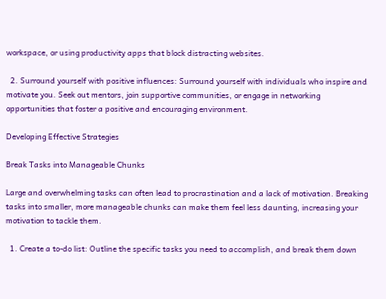workspace, or using productivity apps that block distracting websites.

  2. Surround yourself with positive influences: Surround yourself with individuals who inspire and motivate you. Seek out mentors, join supportive communities, or engage in networking opportunities that foster a positive and encouraging environment.

Developing Effective Strategies

Break Tasks into Manageable Chunks

Large and overwhelming tasks can often lead to procrastination and a lack of motivation. Breaking tasks into smaller, more manageable chunks can make them feel less daunting, increasing your motivation to tackle them.

  1. Create a to-do list: Outline the specific tasks you need to accomplish, and break them down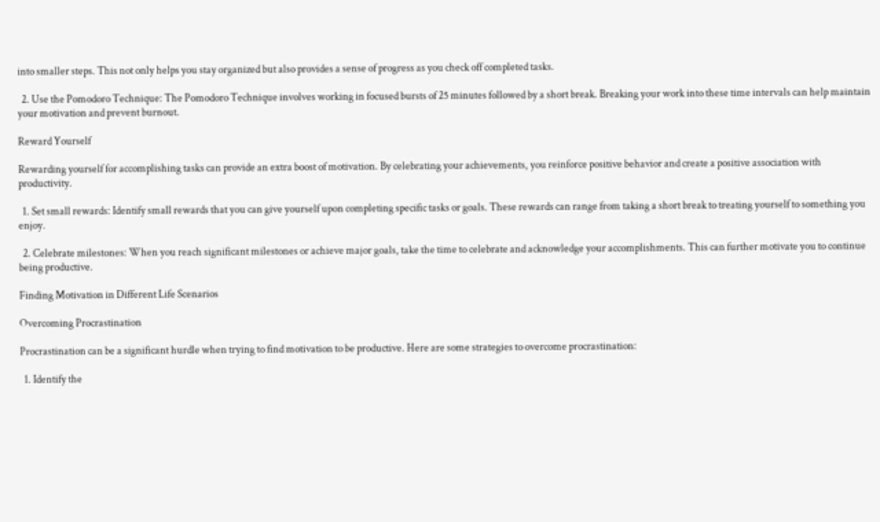into smaller steps. This not only helps you stay organized but also provides a sense of progress as you check off completed tasks.

  2. Use the Pomodoro Technique: The Pomodoro Technique involves working in focused bursts of 25 minutes followed by a short break. Breaking your work into these time intervals can help maintain your motivation and prevent burnout.

Reward Yourself

Rewarding yourself for accomplishing tasks can provide an extra boost of motivation. By celebrating your achievements, you reinforce positive behavior and create a positive association with productivity.

  1. Set small rewards: Identify small rewards that you can give yourself upon completing specific tasks or goals. These rewards can range from taking a short break to treating yourself to something you enjoy.

  2. Celebrate milestones: When you reach significant milestones or achieve major goals, take the time to celebrate and acknowledge your accomplishments. This can further motivate you to continue being productive.

Finding Motivation in Different Life Scenarios

Overcoming Procrastination

Procrastination can be a significant hurdle when trying to find motivation to be productive. Here are some strategies to overcome procrastination:

  1. Identify the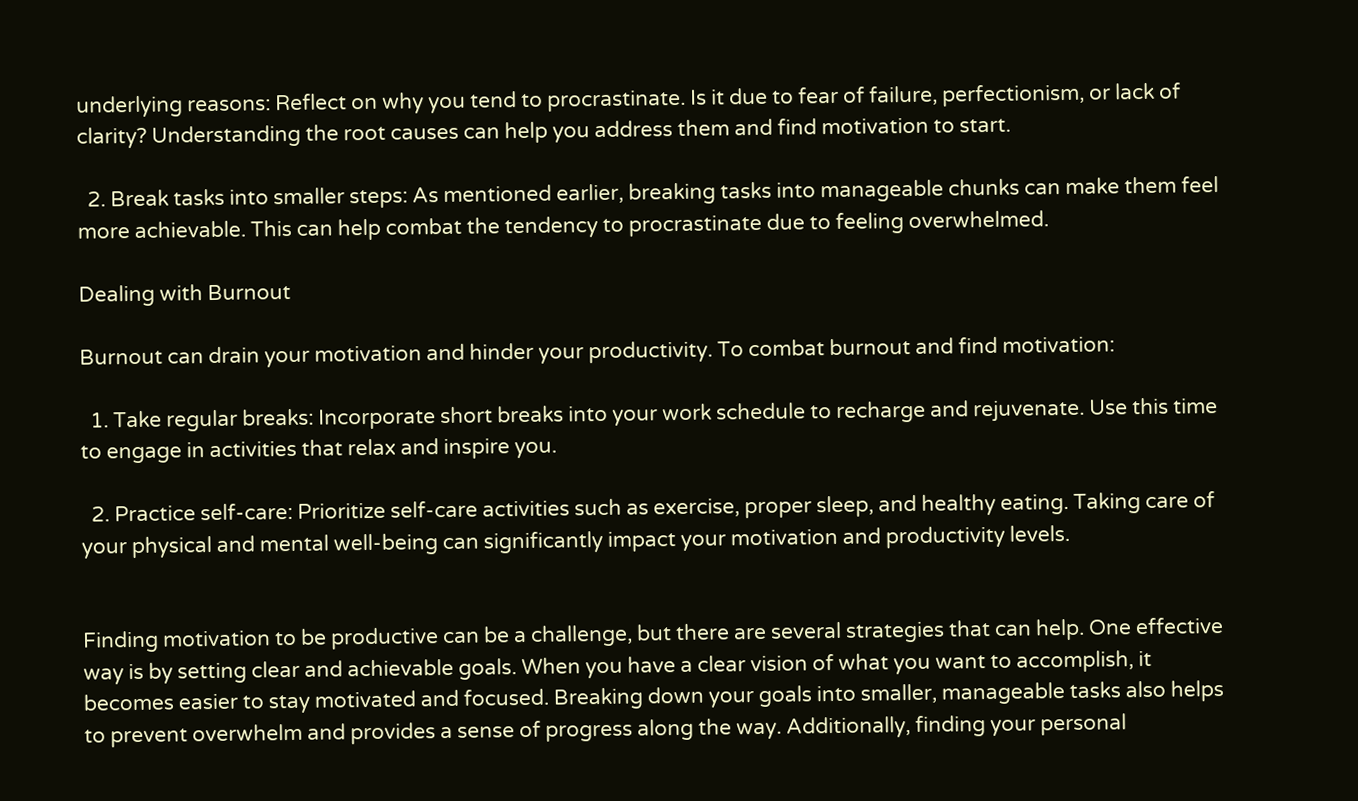underlying reasons: Reflect on why you tend to procrastinate. Is it due to fear of failure, perfectionism, or lack of clarity? Understanding the root causes can help you address them and find motivation to start.

  2. Break tasks into smaller steps: As mentioned earlier, breaking tasks into manageable chunks can make them feel more achievable. This can help combat the tendency to procrastinate due to feeling overwhelmed.

Dealing with Burnout

Burnout can drain your motivation and hinder your productivity. To combat burnout and find motivation:

  1. Take regular breaks: Incorporate short breaks into your work schedule to recharge and rejuvenate. Use this time to engage in activities that relax and inspire you.

  2. Practice self-care: Prioritize self-care activities such as exercise, proper sleep, and healthy eating. Taking care of your physical and mental well-being can significantly impact your motivation and productivity levels.


Finding motivation to be productive can be a challenge, but there are several strategies that can help. One effective way is by setting clear and achievable goals. When you have a clear vision of what you want to accomplish, it becomes easier to stay motivated and focused. Breaking down your goals into smaller, manageable tasks also helps to prevent overwhelm and provides a sense of progress along the way. Additionally, finding your personal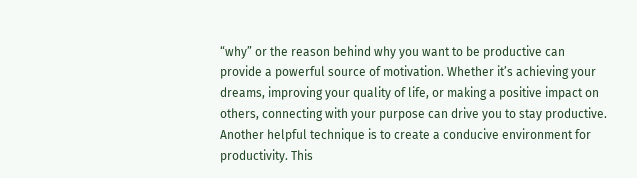“why” or the reason behind why you want to be productive can provide a powerful source of motivation. Whether it’s achieving your dreams, improving your quality of life, or making a positive impact on others, connecting with your purpose can drive you to stay productive. Another helpful technique is to create a conducive environment for productivity. This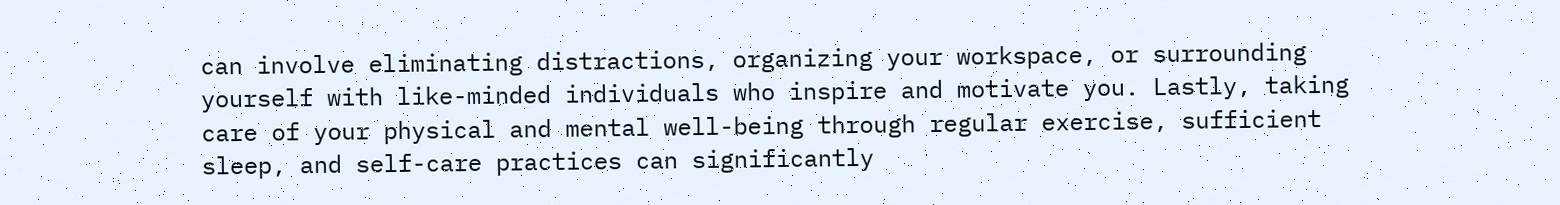can involve eliminating distractions, organizing your workspace, or surrounding yourself with like-minded individuals who inspire and motivate you. Lastly, taking care of your physical and mental well-being through regular exercise, sufficient sleep, and self-care practices can significantly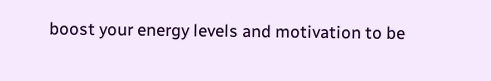boost your energy levels and motivation to be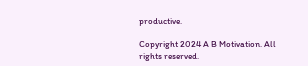productive.

Copyright 2024 A B Motivation. All rights reserved.